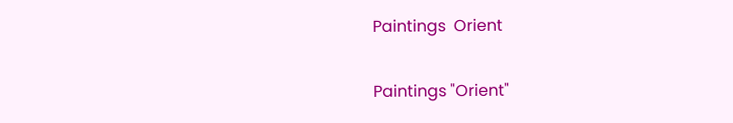Paintings  Orient

Paintings "Orient"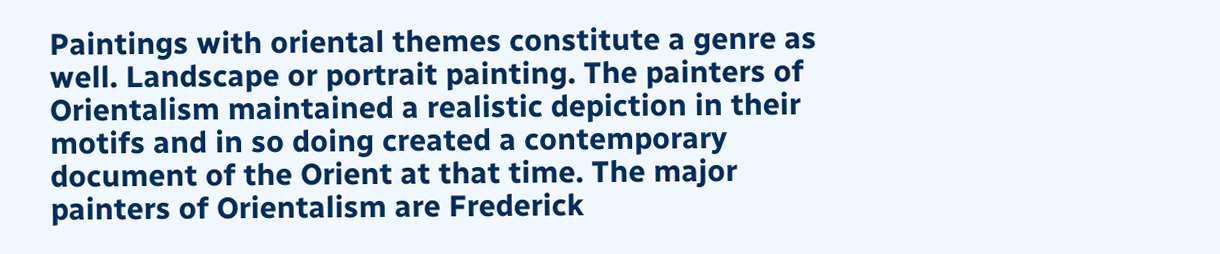Paintings with oriental themes constitute a genre as well. Landscape or portrait painting. The painters of Orientalism maintained a realistic depiction in their motifs and in so doing created a contemporary document of the Orient at that time. The major painters of Orientalism are Frederick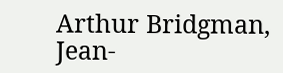Arthur Bridgman, Jean-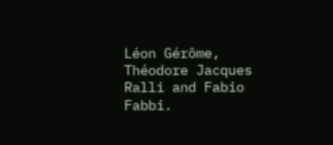Léon Gérôme, Théodore Jacques Ralli and Fabio Fabbi.